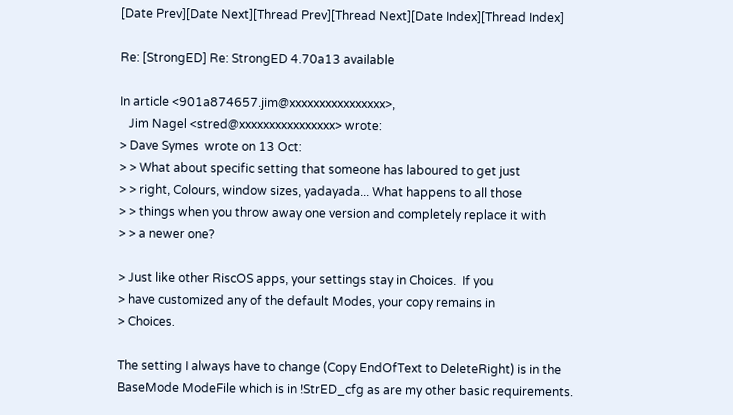[Date Prev][Date Next][Thread Prev][Thread Next][Date Index][Thread Index]

Re: [StrongED] Re: StrongED 4.70a13 available

In article <901a874657.jim@xxxxxxxxxxxxxxxx>,
   Jim Nagel <stred@xxxxxxxxxxxxxxxx> wrote:
> Dave Symes  wrote on 13 Oct:
> > What about specific setting that someone has laboured to get just
> > right, Colours, window sizes, yadayada... What happens to all those
> > things when you throw away one version and completely replace it with
> > a newer one?

> Just like other RiscOS apps, your settings stay in Choices.  If you
> have customized any of the default Modes, your copy remains in
> Choices.

The setting I always have to change (Copy EndOfText to DeleteRight) is in the
BaseMode ModeFile which is in !StrED_cfg as are my other basic requirements.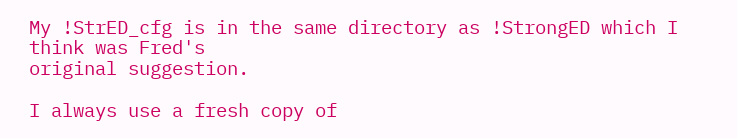My !StrED_cfg is in the same directory as !StrongED which I think was Fred's
original suggestion.

I always use a fresh copy of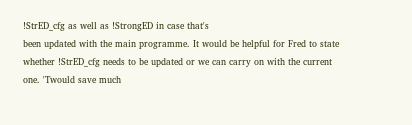!StrED_cfg as well as !StrongED in case that's
been updated with the main programme. It would be helpful for Fred to state
whether !StrED_cfg needs to be updated or we can carry on with the current
one. 'Twould save much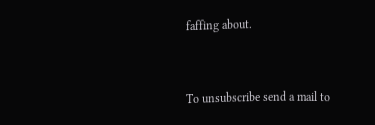faffing about.


To unsubscribe send a mail to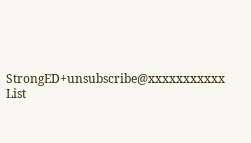StrongED+unsubscribe@xxxxxxxxxxx
List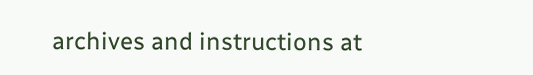archives and instructions at